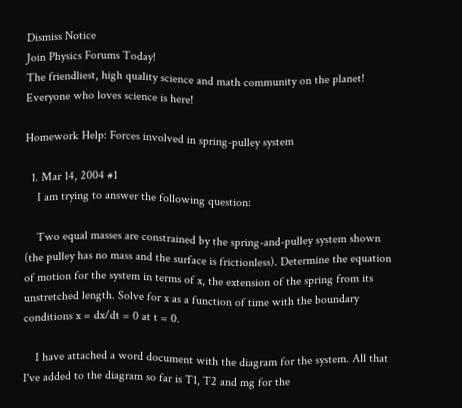Dismiss Notice
Join Physics Forums Today!
The friendliest, high quality science and math community on the planet! Everyone who loves science is here!

Homework Help: Forces involved in spring-pulley system

  1. Mar 14, 2004 #1
    I am trying to answer the following question:

    Two equal masses are constrained by the spring-and-pulley system shown (the pulley has no mass and the surface is frictionless). Determine the equation of motion for the system in terms of x, the extension of the spring from its unstretched length. Solve for x as a function of time with the boundary conditions x = dx/dt = 0 at t = 0.

    I have attached a word document with the diagram for the system. All that I've added to the diagram so far is T1, T2 and mg for the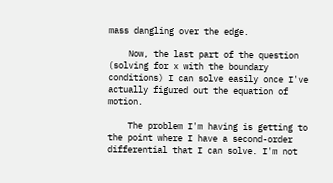mass dangling over the edge.

    Now, the last part of the question (solving for x with the boundary conditions) I can solve easily once I've actually figured out the equation of motion.

    The problem I'm having is getting to the point where I have a second-order differential that I can solve. I'm not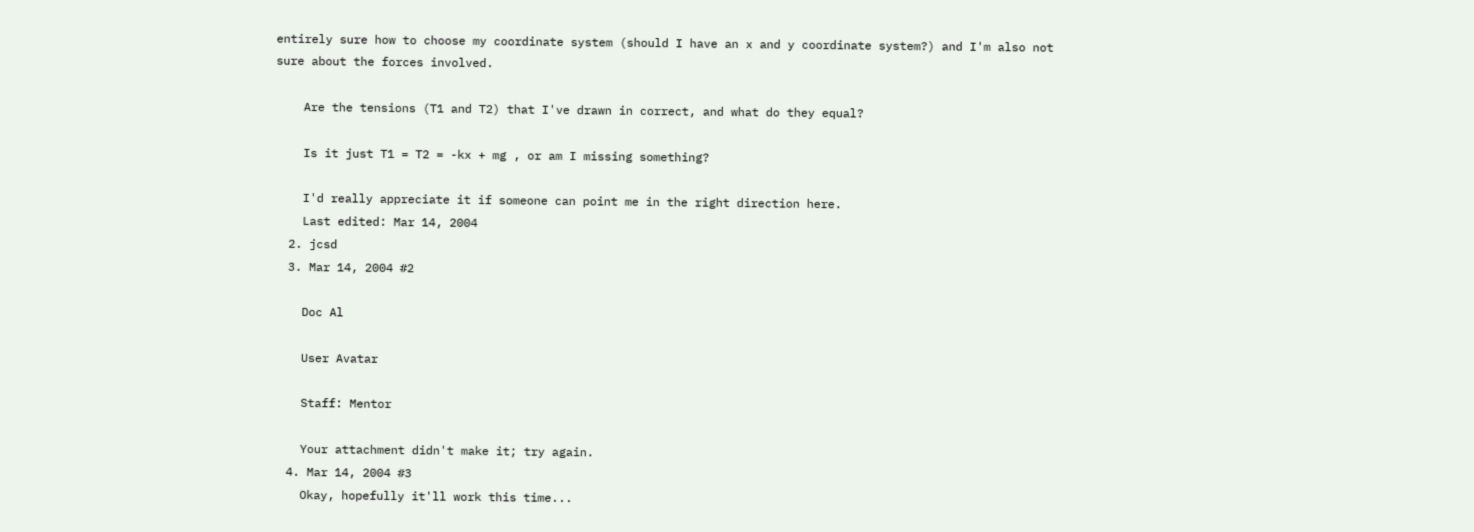entirely sure how to choose my coordinate system (should I have an x and y coordinate system?) and I'm also not sure about the forces involved.

    Are the tensions (T1 and T2) that I've drawn in correct, and what do they equal?

    Is it just T1 = T2 = -kx + mg , or am I missing something?

    I'd really appreciate it if someone can point me in the right direction here.
    Last edited: Mar 14, 2004
  2. jcsd
  3. Mar 14, 2004 #2

    Doc Al

    User Avatar

    Staff: Mentor

    Your attachment didn't make it; try again.
  4. Mar 14, 2004 #3
    Okay, hopefully it'll work this time...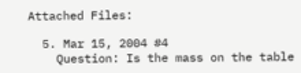Attached Files:

  5. Mar 15, 2004 #4
    Question: Is the mass on the table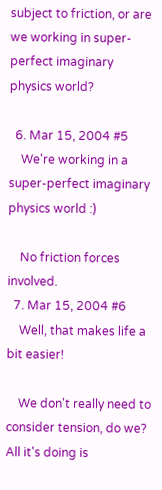subject to friction, or are we working in super-perfect imaginary physics world?

  6. Mar 15, 2004 #5
    We're working in a super-perfect imaginary physics world :)

    No friction forces involved.
  7. Mar 15, 2004 #6
    Well, that makes life a bit easier!

    We don't really need to consider tension, do we? All it's doing is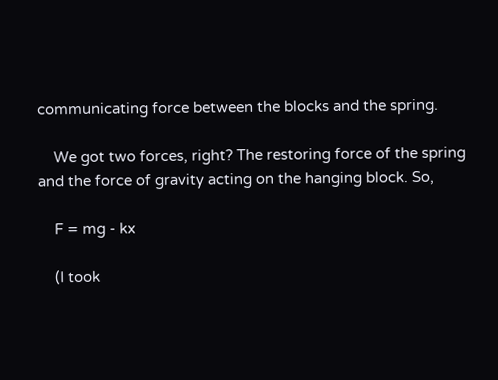communicating force between the blocks and the spring.

    We got two forces, right? The restoring force of the spring and the force of gravity acting on the hanging block. So,

    F = mg - kx

    (I took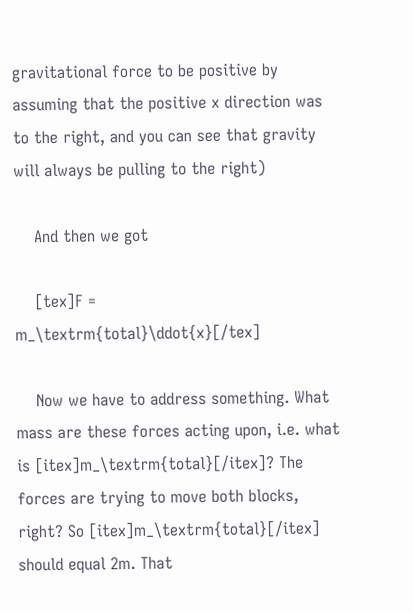gravitational force to be positive by assuming that the positive x direction was to the right, and you can see that gravity will always be pulling to the right)

    And then we got

    [tex]F = m_\textrm{total}\ddot{x}[/tex]

    Now we have to address something. What mass are these forces acting upon, i.e. what is [itex]m_\textrm{total}[/itex]? The forces are trying to move both blocks, right? So [itex]m_\textrm{total}[/itex] should equal 2m. That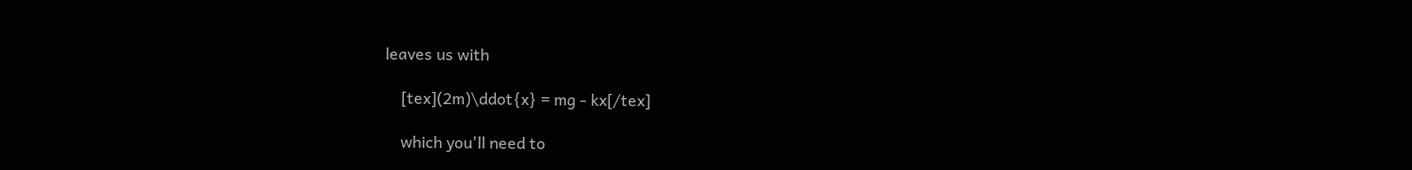leaves us with

    [tex](2m)\ddot{x} = mg - kx[/tex]

    which you'll need to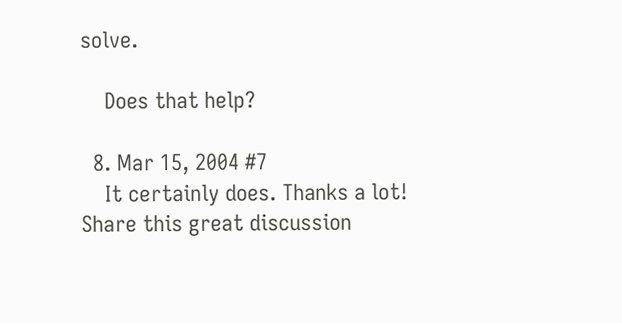solve.

    Does that help?

  8. Mar 15, 2004 #7
    It certainly does. Thanks a lot!
Share this great discussion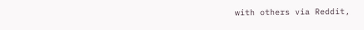with others via Reddit,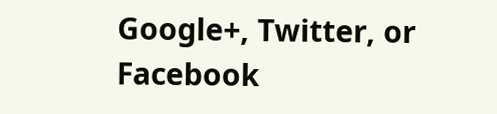Google+, Twitter, or Facebook